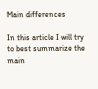Main differences

In this article I will try to best summarize the main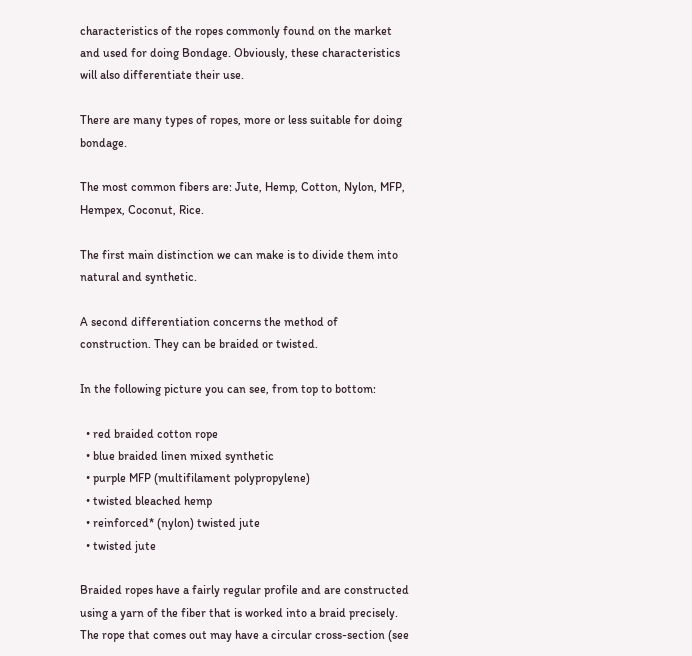characteristics of the ropes commonly found on the market and used for doing Bondage. Obviously, these characteristics will also differentiate their use.

There are many types of ropes, more or less suitable for doing bondage.

The most common fibers are: Jute, Hemp, Cotton, Nylon, MFP, Hempex, Coconut, Rice.

The first main distinction we can make is to divide them into natural and synthetic.

A second differentiation concerns the method of construction. They can be braided or twisted.

In the following picture you can see, from top to bottom:

  • red braided cotton rope
  • blue braided linen mixed synthetic
  • purple MFP (multifilament polypropylene)
  • twisted bleached hemp
  • reinforced* (nylon) twisted jute
  • twisted jute

Braided ropes have a fairly regular profile and are constructed using a yarn of the fiber that is worked into a braid precisely. The rope that comes out may have a circular cross-section (see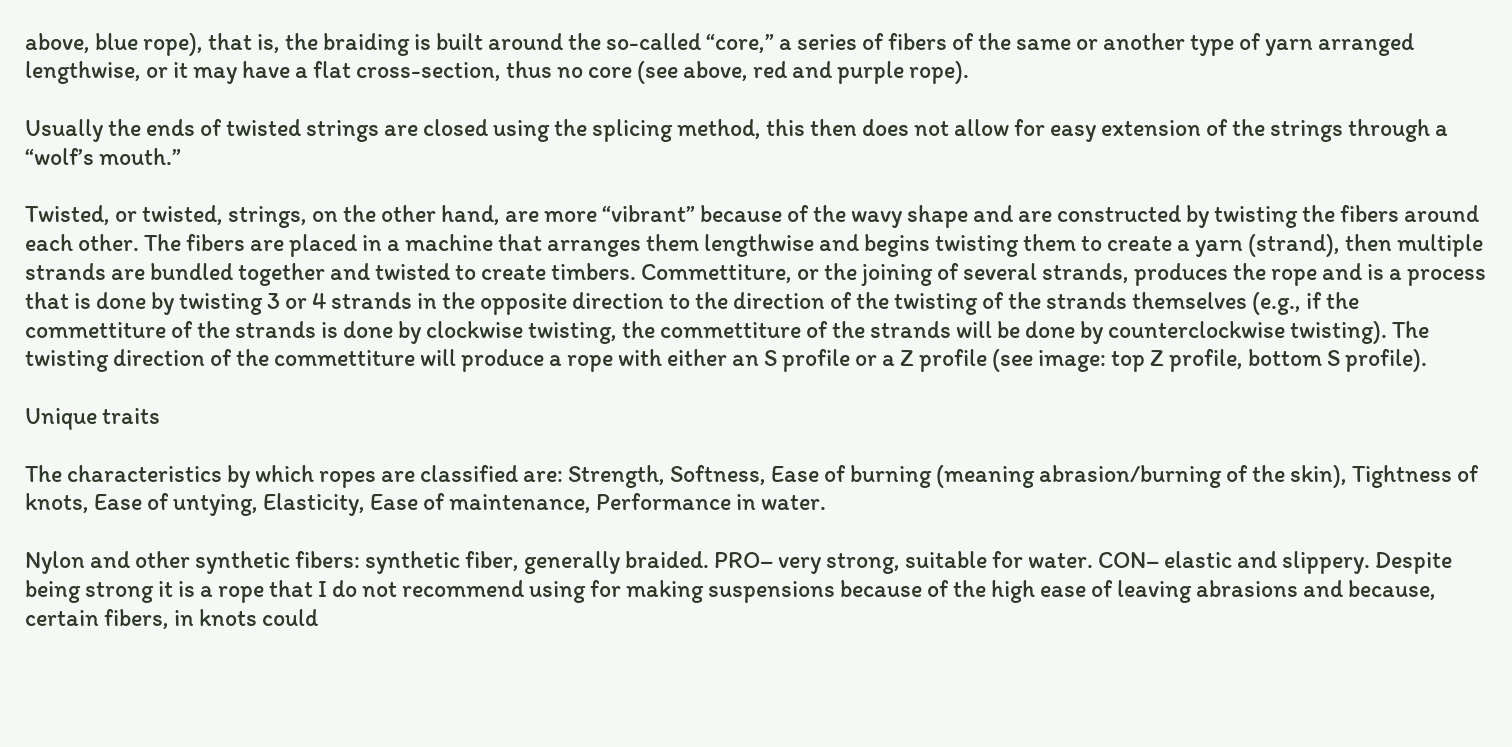above, blue rope), that is, the braiding is built around the so-called “core,” a series of fibers of the same or another type of yarn arranged lengthwise, or it may have a flat cross-section, thus no core (see above, red and purple rope).

Usually the ends of twisted strings are closed using the splicing method, this then does not allow for easy extension of the strings through a “wolf’s mouth.”

Twisted, or twisted, strings, on the other hand, are more “vibrant” because of the wavy shape and are constructed by twisting the fibers around each other. The fibers are placed in a machine that arranges them lengthwise and begins twisting them to create a yarn (strand), then multiple strands are bundled together and twisted to create timbers. Commettiture, or the joining of several strands, produces the rope and is a process that is done by twisting 3 or 4 strands in the opposite direction to the direction of the twisting of the strands themselves (e.g., if the commettiture of the strands is done by clockwise twisting, the commettiture of the strands will be done by counterclockwise twisting). The twisting direction of the commettiture will produce a rope with either an S profile or a Z profile (see image: top Z profile, bottom S profile).

Unique traits

The characteristics by which ropes are classified are: Strength, Softness, Ease of burning (meaning abrasion/burning of the skin), Tightness of knots, Ease of untying, Elasticity, Ease of maintenance, Performance in water.

Nylon and other synthetic fibers: synthetic fiber, generally braided. PRO– very strong, suitable for water. CON– elastic and slippery. Despite being strong it is a rope that I do not recommend using for making suspensions because of the high ease of leaving abrasions and because, certain fibers, in knots could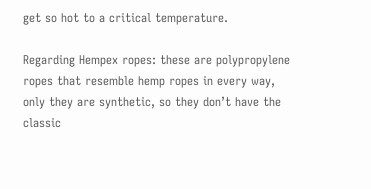get so hot to a critical temperature.

Regarding Hempex ropes: these are polypropylene ropes that resemble hemp ropes in every way, only they are synthetic, so they don’t have the classic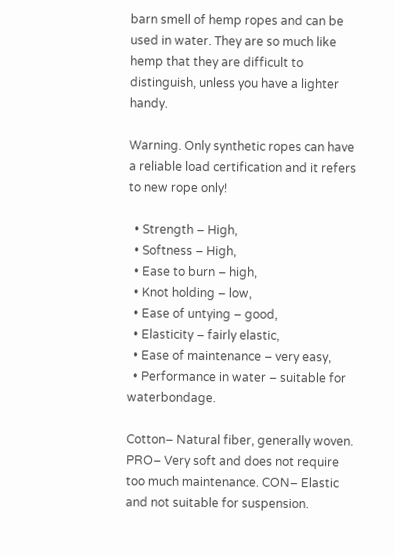barn smell of hemp ropes and can be used in water. They are so much like hemp that they are difficult to distinguish, unless you have a lighter handy.

Warning. Only synthetic ropes can have a reliable load certification and it refers to new rope only!

  • Strength – High,
  • Softness – High,
  • Ease to burn – high,
  • Knot holding – low,
  • Ease of untying – good,
  • Elasticity – fairly elastic,
  • Ease of maintenance – very easy,
  • Performance in water – suitable for waterbondage.

Cotton– Natural fiber, generally woven. PRO– Very soft and does not require too much maintenance. CON– Elastic and not suitable for suspension.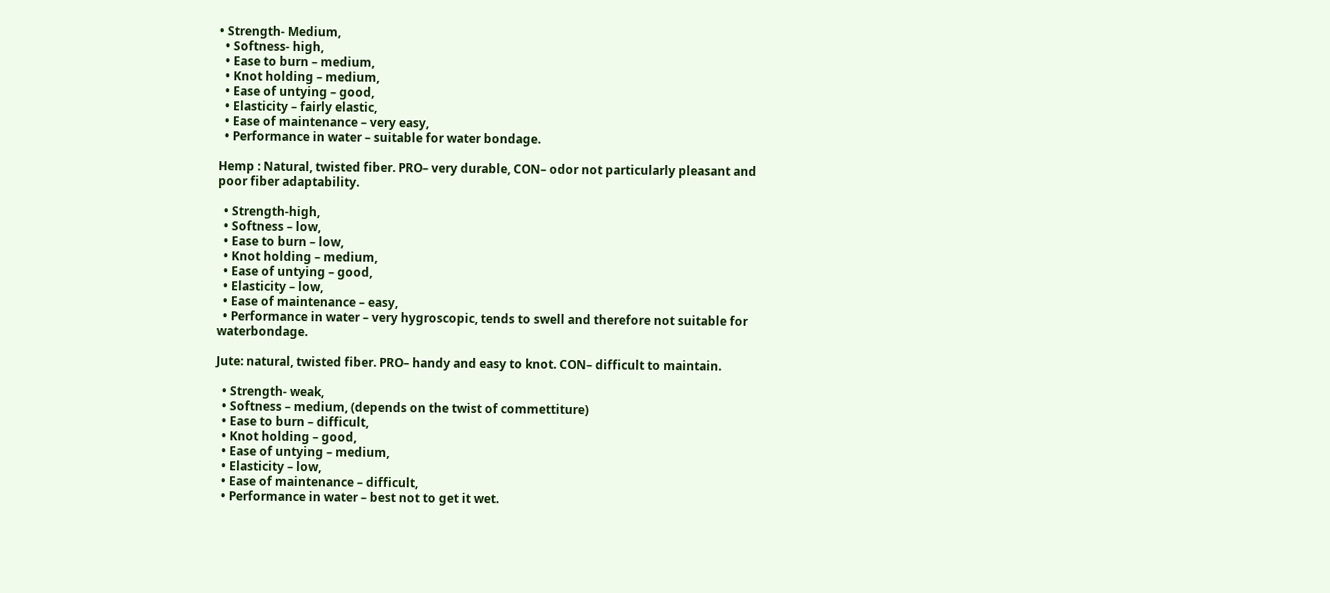• Strength- Medium,
  • Softness- high,
  • Ease to burn – medium,
  • Knot holding – medium,
  • Ease of untying – good,
  • Elasticity – fairly elastic,
  • Ease of maintenance – very easy,
  • Performance in water – suitable for water bondage.

Hemp : Natural, twisted fiber. PRO– very durable, CON– odor not particularly pleasant and poor fiber adaptability.

  • Strength-high,
  • Softness – low,
  • Ease to burn – low,
  • Knot holding – medium,
  • Ease of untying – good,
  • Elasticity – low,
  • Ease of maintenance – easy,
  • Performance in water – very hygroscopic, tends to swell and therefore not suitable for waterbondage.

Jute: natural, twisted fiber. PRO– handy and easy to knot. CON– difficult to maintain.

  • Strength- weak,
  • Softness – medium, (depends on the twist of commettiture)
  • Ease to burn – difficult,
  • Knot holding – good,
  • Ease of untying – medium,
  • Elasticity – low,
  • Ease of maintenance – difficult,
  • Performance in water – best not to get it wet.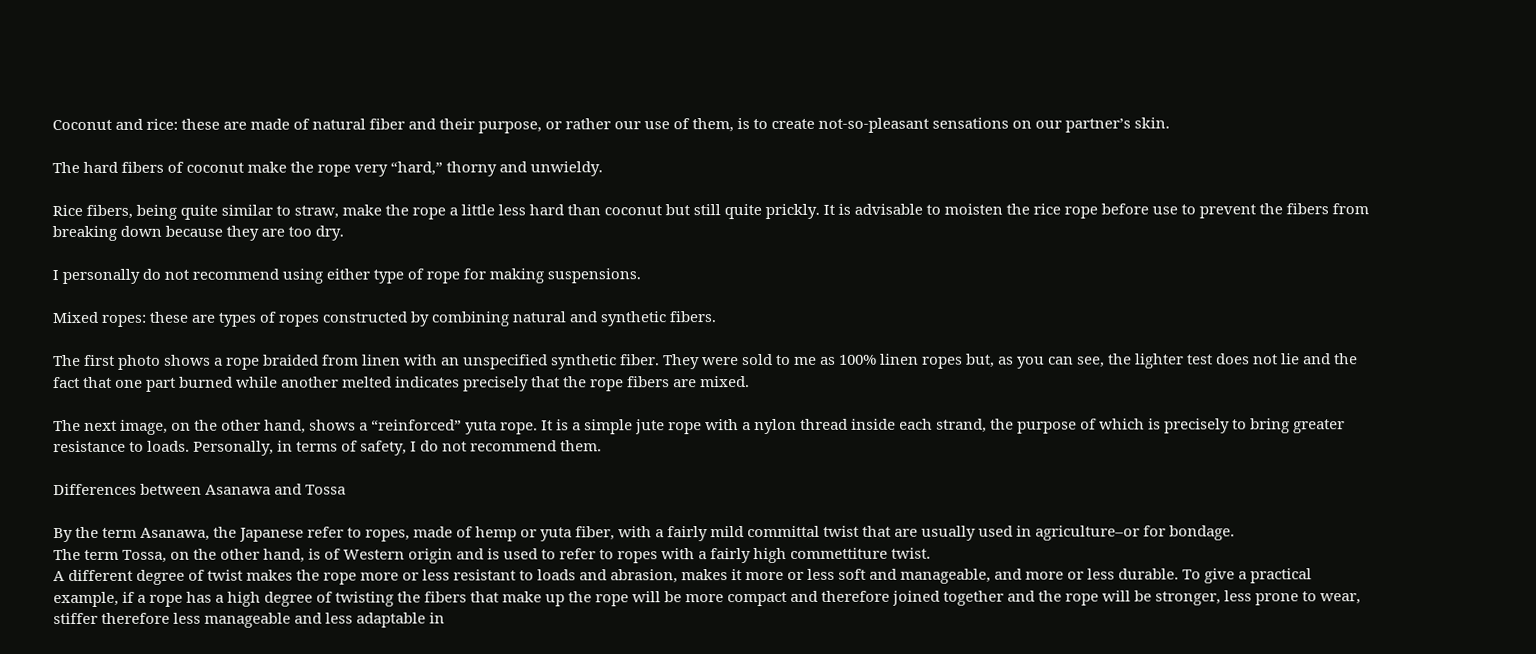Coconut and rice: these are made of natural fiber and their purpose, or rather our use of them, is to create not-so-pleasant sensations on our partner’s skin.

The hard fibers of coconut make the rope very “hard,” thorny and unwieldy.

Rice fibers, being quite similar to straw, make the rope a little less hard than coconut but still quite prickly. It is advisable to moisten the rice rope before use to prevent the fibers from breaking down because they are too dry.

I personally do not recommend using either type of rope for making suspensions.

Mixed ropes: these are types of ropes constructed by combining natural and synthetic fibers.

The first photo shows a rope braided from linen with an unspecified synthetic fiber. They were sold to me as 100% linen ropes but, as you can see, the lighter test does not lie and the fact that one part burned while another melted indicates precisely that the rope fibers are mixed.

The next image, on the other hand, shows a “reinforced” yuta rope. It is a simple jute rope with a nylon thread inside each strand, the purpose of which is precisely to bring greater resistance to loads. Personally, in terms of safety, I do not recommend them.

Differences between Asanawa and Tossa

By the term Asanawa, the Japanese refer to ropes, made of hemp or yuta fiber, with a fairly mild committal twist that are usually used in agriculture–or for bondage.
The term Tossa, on the other hand, is of Western origin and is used to refer to ropes with a fairly high commettiture twist.
A different degree of twist makes the rope more or less resistant to loads and abrasion, makes it more or less soft and manageable, and more or less durable. To give a practical example, if a rope has a high degree of twisting the fibers that make up the rope will be more compact and therefore joined together and the rope will be stronger, less prone to wear, stiffer therefore less manageable and less adaptable in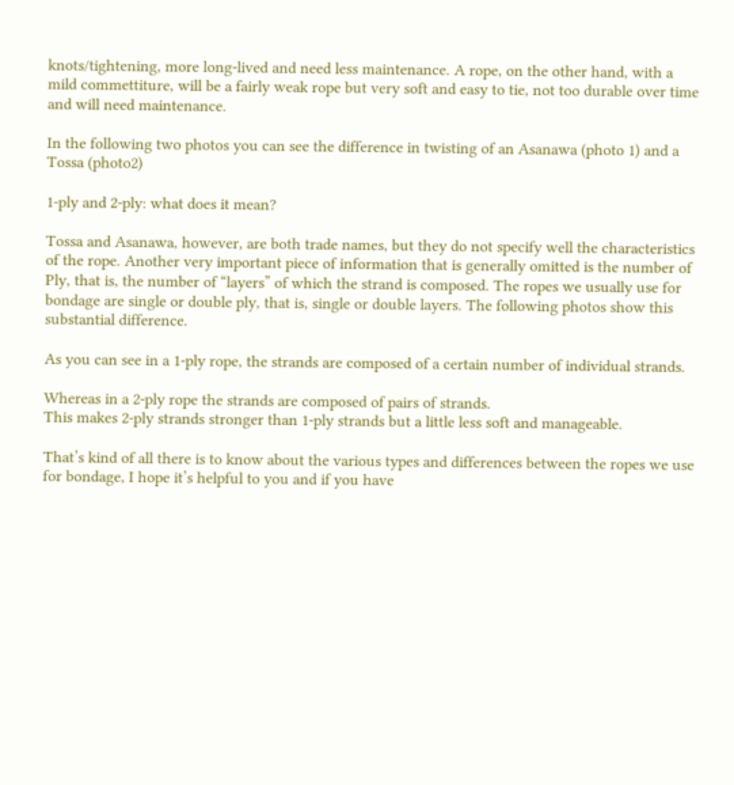knots/tightening, more long-lived and need less maintenance. A rope, on the other hand, with a mild commettiture, will be a fairly weak rope but very soft and easy to tie, not too durable over time and will need maintenance.

In the following two photos you can see the difference in twisting of an Asanawa (photo 1) and a Tossa (photo2)

1-ply and 2-ply: what does it mean?

Tossa and Asanawa, however, are both trade names, but they do not specify well the characteristics of the rope. Another very important piece of information that is generally omitted is the number of Ply, that is, the number of “layers” of which the strand is composed. The ropes we usually use for bondage are single or double ply, that is, single or double layers. The following photos show this substantial difference.

As you can see in a 1-ply rope, the strands are composed of a certain number of individual strands.

Whereas in a 2-ply rope the strands are composed of pairs of strands.
This makes 2-ply strands stronger than 1-ply strands but a little less soft and manageable.

That’s kind of all there is to know about the various types and differences between the ropes we use for bondage, I hope it’s helpful to you and if you have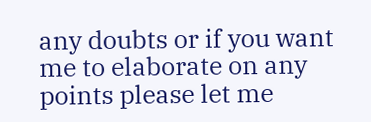any doubts or if you want me to elaborate on any points please let me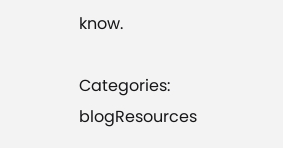know.

Categories: blogResources